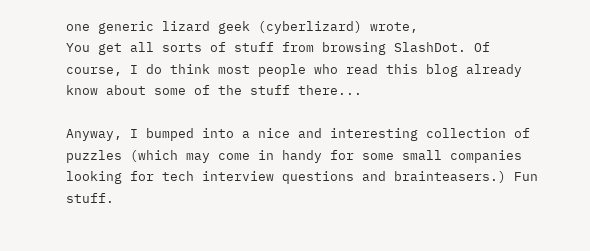one generic lizard geek (cyberlizard) wrote,
You get all sorts of stuff from browsing SlashDot. Of course, I do think most people who read this blog already know about some of the stuff there...

Anyway, I bumped into a nice and interesting collection of puzzles (which may come in handy for some small companies looking for tech interview questions and brainteasers.) Fun stuff.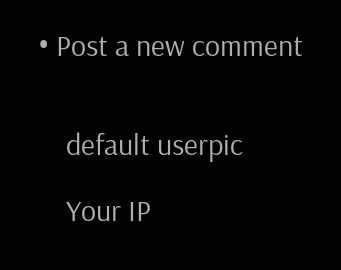• Post a new comment


    default userpic

    Your IP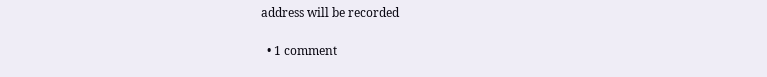address will be recorded

  • 1 comment